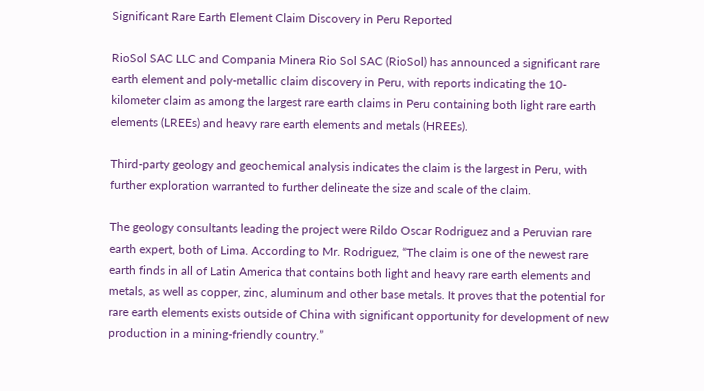Significant Rare Earth Element Claim Discovery in Peru Reported

RioSol SAC LLC and Compania Minera Rio Sol SAC (RioSol) has announced a significant rare earth element and poly-metallic claim discovery in Peru, with reports indicating the 10-kilometer claim as among the largest rare earth claims in Peru containing both light rare earth elements (LREEs) and heavy rare earth elements and metals (HREEs).

Third-party geology and geochemical analysis indicates the claim is the largest in Peru, with further exploration warranted to further delineate the size and scale of the claim.

The geology consultants leading the project were Rildo Oscar Rodriguez and a Peruvian rare earth expert, both of Lima. According to Mr. Rodriguez, “The claim is one of the newest rare earth finds in all of Latin America that contains both light and heavy rare earth elements and metals, as well as copper, zinc, aluminum and other base metals. It proves that the potential for rare earth elements exists outside of China with significant opportunity for development of new production in a mining-friendly country.”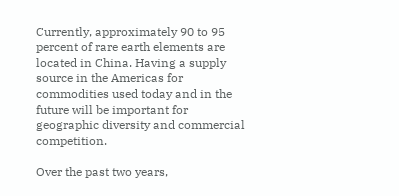Currently, approximately 90 to 95 percent of rare earth elements are located in China. Having a supply source in the Americas for commodities used today and in the future will be important for geographic diversity and commercial competition.

Over the past two years,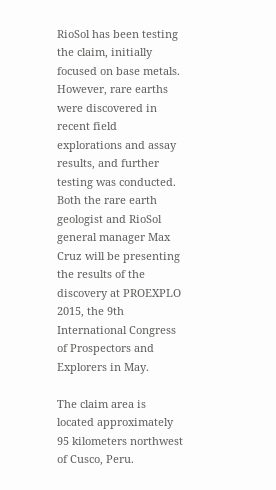RioSol has been testing the claim, initially focused on base metals. However, rare earths were discovered in recent field explorations and assay results, and further testing was conducted. Both the rare earth geologist and RioSol general manager Max Cruz will be presenting the results of the discovery at PROEXPLO 2015, the 9th International Congress of Prospectors and Explorers in May.

The claim area is located approximately 95 kilometers northwest of Cusco, Peru.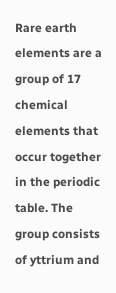Rare earth elements are a group of 17 chemical elements that occur together in the periodic table. The group consists of yttrium and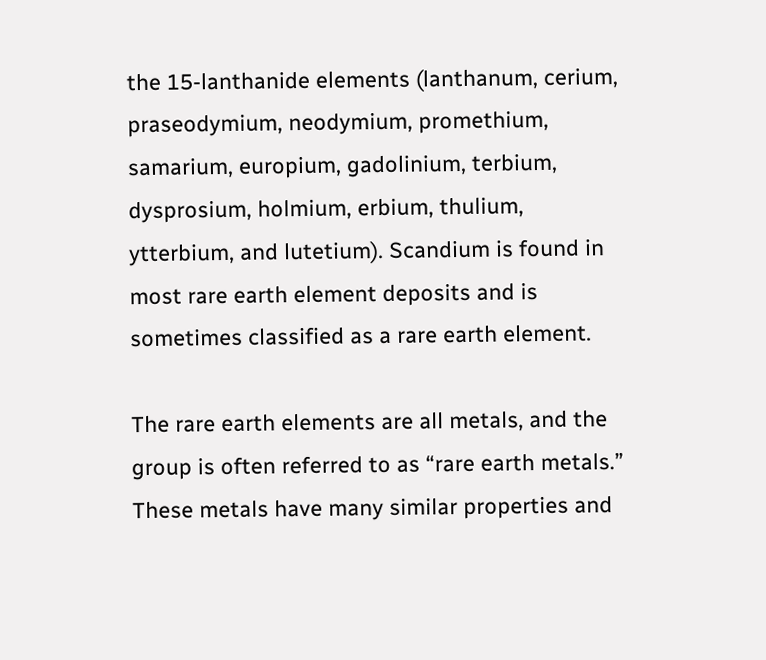the 15-lanthanide elements (lanthanum, cerium, praseodymium, neodymium, promethium, samarium, europium, gadolinium, terbium, dysprosium, holmium, erbium, thulium, ytterbium, and lutetium). Scandium is found in most rare earth element deposits and is sometimes classified as a rare earth element.

The rare earth elements are all metals, and the group is often referred to as “rare earth metals.” These metals have many similar properties and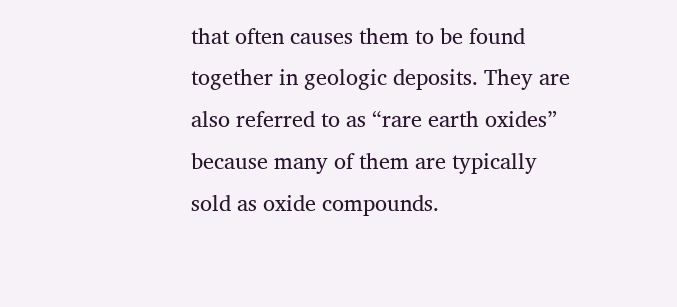that often causes them to be found together in geologic deposits. They are also referred to as “rare earth oxides” because many of them are typically sold as oxide compounds.